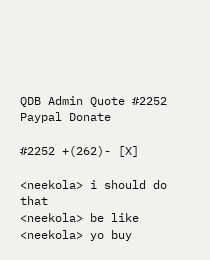QDB Admin Quote #2252
Paypal Donate

#2252 +(262)- [X]

<neekola> i should do that
<neekola> be like
<neekola> yo buy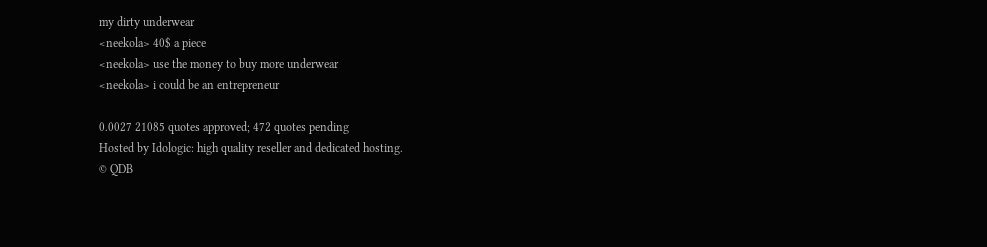my dirty underwear
<neekola> 40$ a piece
<neekola> use the money to buy more underwear
<neekola> i could be an entrepreneur

0.0027 21085 quotes approved; 472 quotes pending
Hosted by Idologic: high quality reseller and dedicated hosting.
© QDB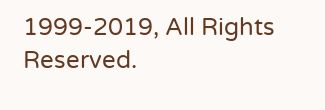1999-2019, All Rights Reserved.